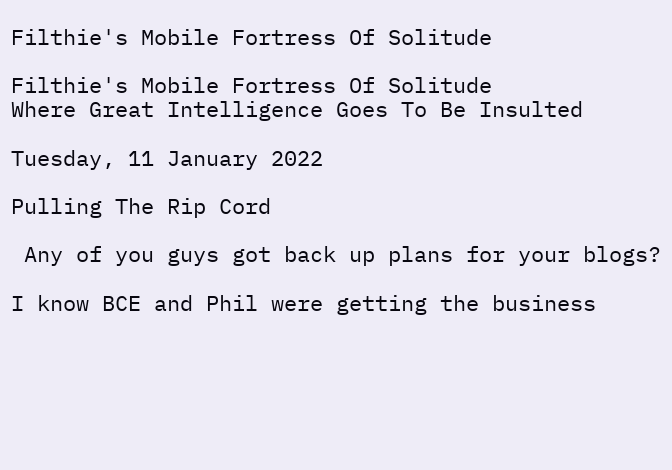Filthie's Mobile Fortress Of Solitude

Filthie's Mobile Fortress Of Solitude
Where Great Intelligence Goes To Be Insulted

Tuesday, 11 January 2022

Pulling The Rip Cord

 Any of you guys got back up plans for your blogs?

I know BCE and Phil were getting the business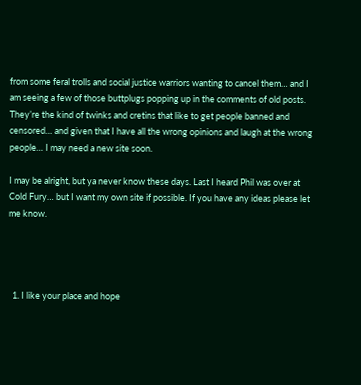from some feral trolls and social justice warriors wanting to cancel them… and I am seeing a few of those buttplugs popping up in the comments of old posts. They’re the kind of twinks and cretins that like to get people banned and censored… and given that I have all the wrong opinions and laugh at the wrong people… I may need a new site soon.

I may be alright, but ya never know these days. Last I heard Phil was over at Cold Fury… but I want my own site if possible. If you have any ideas please let me know.




  1. I like your place and hope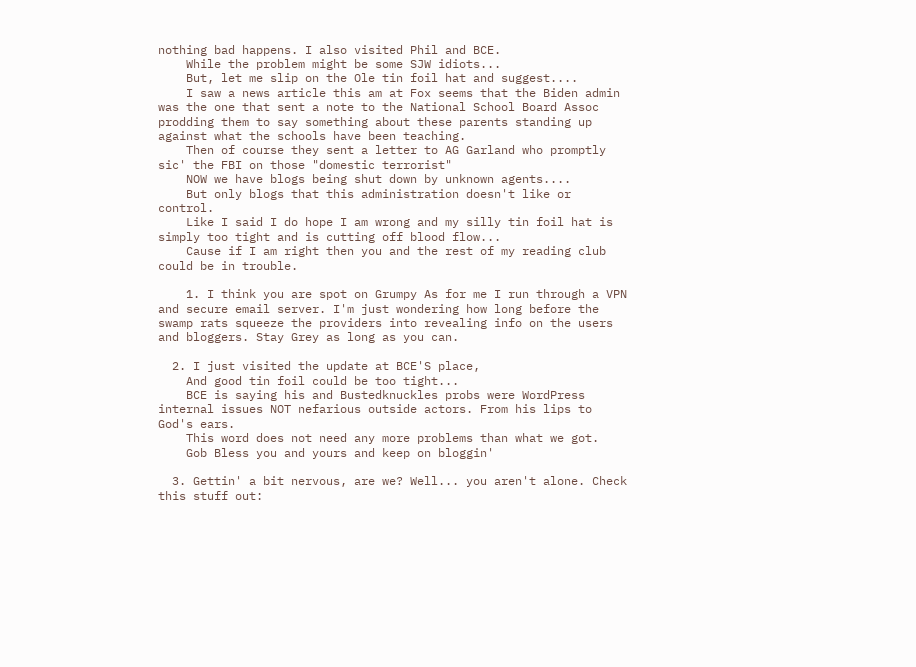nothing bad happens. I also visited Phil and BCE.
    While the problem might be some SJW idiots...
    But, let me slip on the Ole tin foil hat and suggest....
    I saw a news article this am at Fox seems that the Biden admin was the one that sent a note to the National School Board Assoc prodding them to say something about these parents standing up against what the schools have been teaching.
    Then of course they sent a letter to AG Garland who promptly sic' the FBI on those "domestic terrorist"
    NOW we have blogs being shut down by unknown agents....
    But only blogs that this administration doesn't like or control.
    Like I said I do hope I am wrong and my silly tin foil hat is simply too tight and is cutting off blood flow...
    Cause if I am right then you and the rest of my reading club could be in trouble.

    1. I think you are spot on Grumpy As for me I run through a VPN and secure email server. I'm just wondering how long before the swamp rats squeeze the providers into revealing info on the users and bloggers. Stay Grey as long as you can.

  2. I just visited the update at BCE'S place,
    And good tin foil could be too tight...
    BCE is saying his and Bustedknuckles probs were WordPress internal issues NOT nefarious outside actors. From his lips to God's ears.
    This word does not need any more problems than what we got.
    Gob Bless you and yours and keep on bloggin'

  3. Gettin' a bit nervous, are we? Well... you aren't alone. Check this stuff out: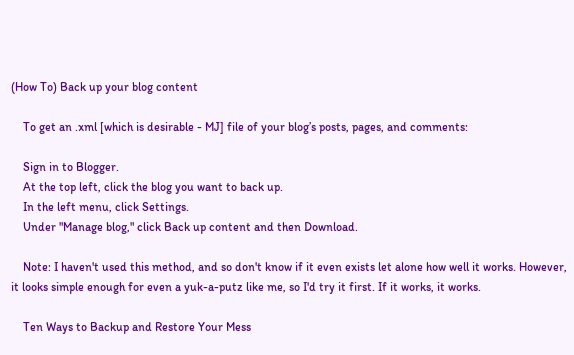(How To) Back up your blog content

    To get an .xml [which is desirable - MJ] file of your blog’s posts, pages, and comments:

    Sign in to Blogger.
    At the top left, click the blog you want to back up.
    In the left menu, click Settings.
    Under "Manage blog," click Back up content and then Download.

    Note: I haven't used this method, and so don't know if it even exists let alone how well it works. However, it looks simple enough for even a yuk-a-putz like me, so I'd try it first. If it works, it works.

    Ten Ways to Backup and Restore Your Mess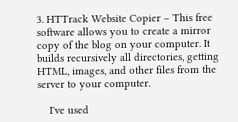3. HTTrack Website Copier – This free software allows you to create a mirror copy of the blog on your computer. It builds recursively all directories, getting HTML, images, and other files from the server to your computer.

    I've used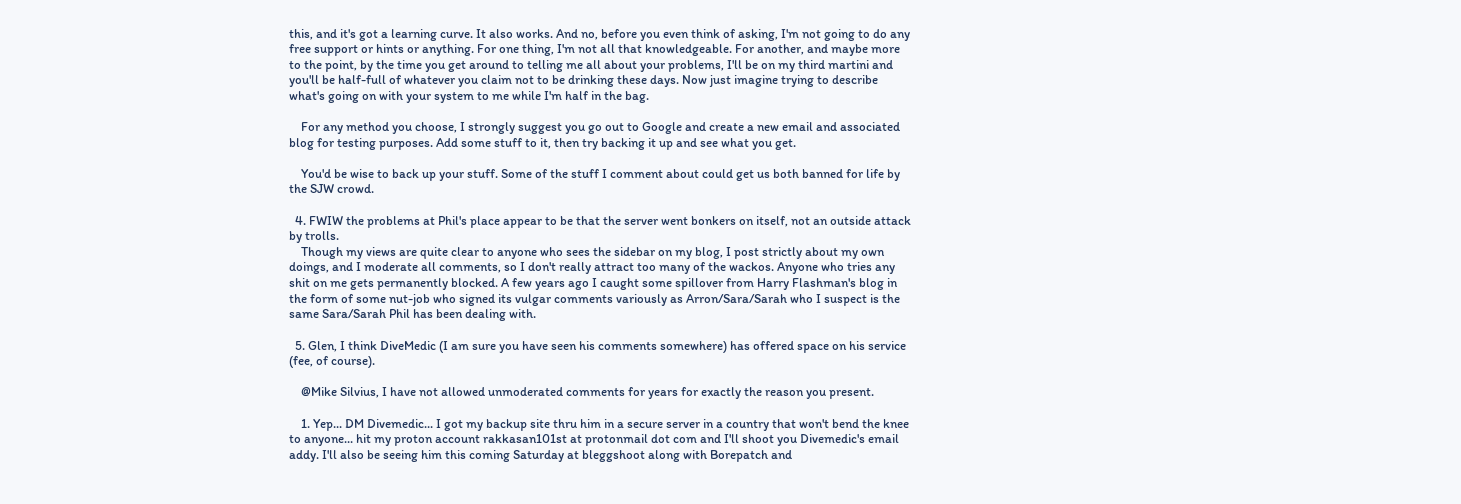this, and it's got a learning curve. It also works. And no, before you even think of asking, I'm not going to do any free support or hints or anything. For one thing, I'm not all that knowledgeable. For another, and maybe more to the point, by the time you get around to telling me all about your problems, I'll be on my third martini and you'll be half-full of whatever you claim not to be drinking these days. Now just imagine trying to describe what's going on with your system to me while I'm half in the bag.

    For any method you choose, I strongly suggest you go out to Google and create a new email and associated blog for testing purposes. Add some stuff to it, then try backing it up and see what you get.

    You'd be wise to back up your stuff. Some of the stuff I comment about could get us both banned for life by the SJW crowd.

  4. FWIW the problems at Phil's place appear to be that the server went bonkers on itself, not an outside attack by trolls.
    Though my views are quite clear to anyone who sees the sidebar on my blog, I post strictly about my own doings, and I moderate all comments, so I don't really attract too many of the wackos. Anyone who tries any shit on me gets permanently blocked. A few years ago I caught some spillover from Harry Flashman's blog in the form of some nut-job who signed its vulgar comments variously as Arron/Sara/Sarah who I suspect is the same Sara/Sarah Phil has been dealing with.

  5. Glen, I think DiveMedic (I am sure you have seen his comments somewhere) has offered space on his service (fee, of course).

    @Mike Silvius, I have not allowed unmoderated comments for years for exactly the reason you present.

    1. Yep... DM Divemedic... I got my backup site thru him in a secure server in a country that won't bend the knee to anyone... hit my proton account rakkasan101st at protonmail dot com and I'll shoot you Divemedic's email addy. I'll also be seeing him this coming Saturday at bleggshoot along with Borepatch and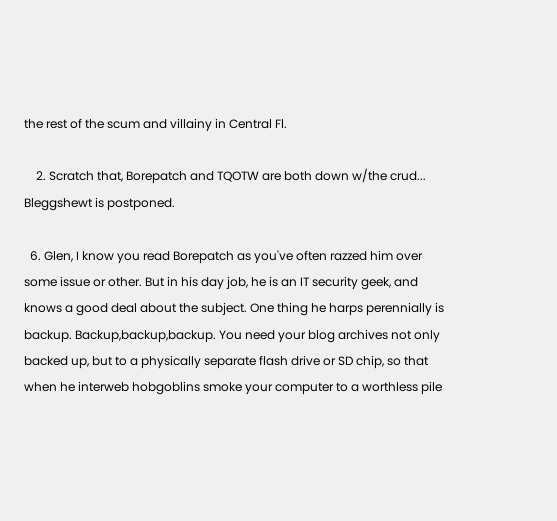the rest of the scum and villainy in Central Fl.

    2. Scratch that, Borepatch and TQOTW are both down w/the crud... Bleggshewt is postponed.

  6. Glen, I know you read Borepatch as you've often razzed him over some issue or other. But in his day job, he is an IT security geek, and knows a good deal about the subject. One thing he harps perennially is backup. Backup,backup,backup. You need your blog archives not only backed up, but to a physically separate flash drive or SD chip, so that when he interweb hobgoblins smoke your computer to a worthless pile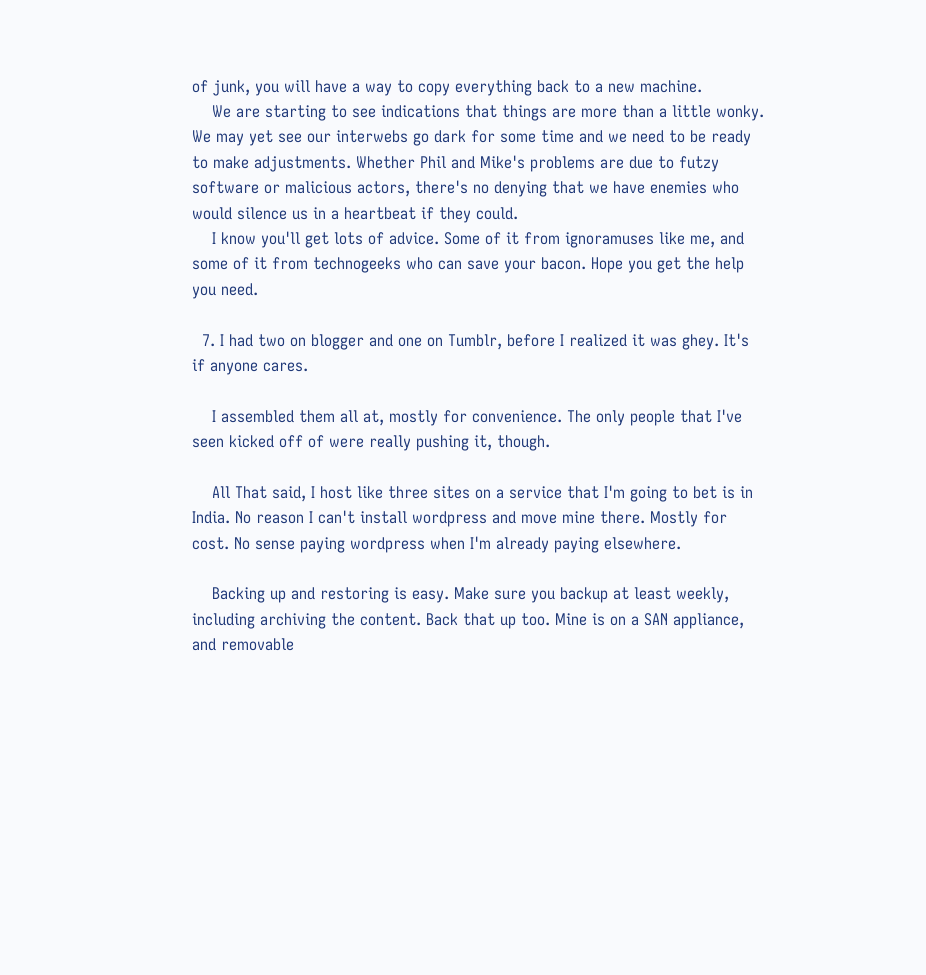of junk, you will have a way to copy everything back to a new machine.
    We are starting to see indications that things are more than a little wonky. We may yet see our interwebs go dark for some time and we need to be ready to make adjustments. Whether Phil and Mike's problems are due to futzy software or malicious actors, there's no denying that we have enemies who would silence us in a heartbeat if they could.
    I know you'll get lots of advice. Some of it from ignoramuses like me, and some of it from technogeeks who can save your bacon. Hope you get the help you need.

  7. I had two on blogger and one on Tumblr, before I realized it was ghey. It's if anyone cares.

    I assembled them all at, mostly for convenience. The only people that I've seen kicked off of were really pushing it, though.

    All That said, I host like three sites on a service that I'm going to bet is in India. No reason I can't install wordpress and move mine there. Mostly for cost. No sense paying wordpress when I'm already paying elsewhere.

    Backing up and restoring is easy. Make sure you backup at least weekly, including archiving the content. Back that up too. Mine is on a SAN appliance, and removable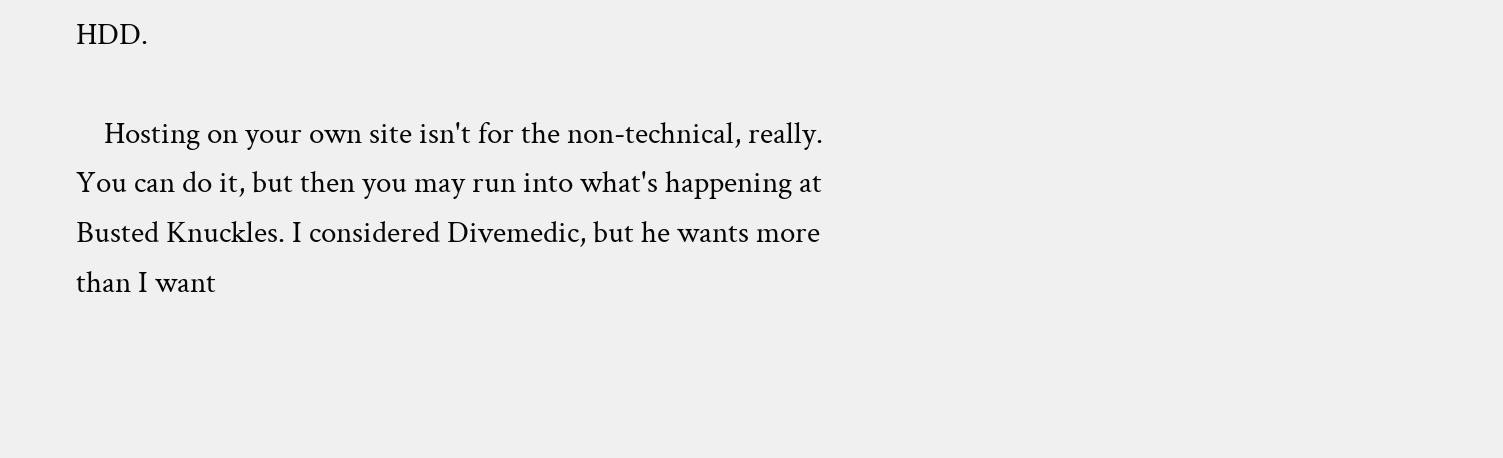HDD.

    Hosting on your own site isn't for the non-technical, really. You can do it, but then you may run into what's happening at Busted Knuckles. I considered Divemedic, but he wants more than I want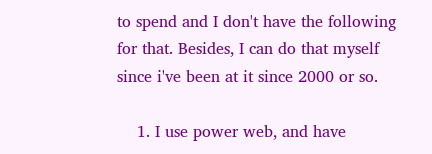to spend and I don't have the following for that. Besides, I can do that myself since i've been at it since 2000 or so.

    1. I use power web, and have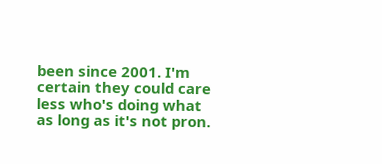been since 2001. I'm certain they could care less who's doing what as long as it's not pron.